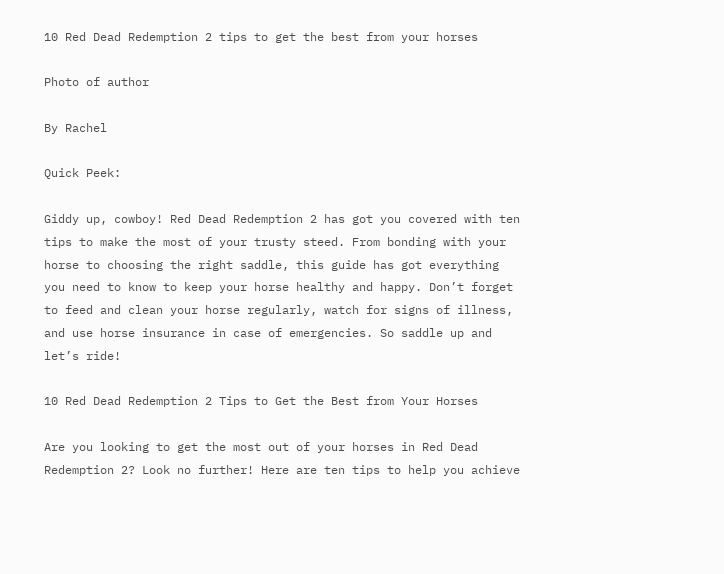10 Red Dead Redemption 2 tips to get the best from your horses

Photo of author

By Rachel

Quick Peek:

Giddy up, cowboy! Red Dead Redemption 2 has got you covered with ten tips to make the most of your trusty steed. From bonding with your horse to choosing the right saddle, this guide has got everything you need to know to keep your horse healthy and happy. Don’t forget to feed and clean your horse regularly, watch for signs of illness, and use horse insurance in case of emergencies. So saddle up and let’s ride!

10 Red Dead Redemption 2 Tips to Get the Best from Your Horses

Are you looking to get the most out of your horses in Red Dead Redemption 2? Look no further! Here are ten tips to help you achieve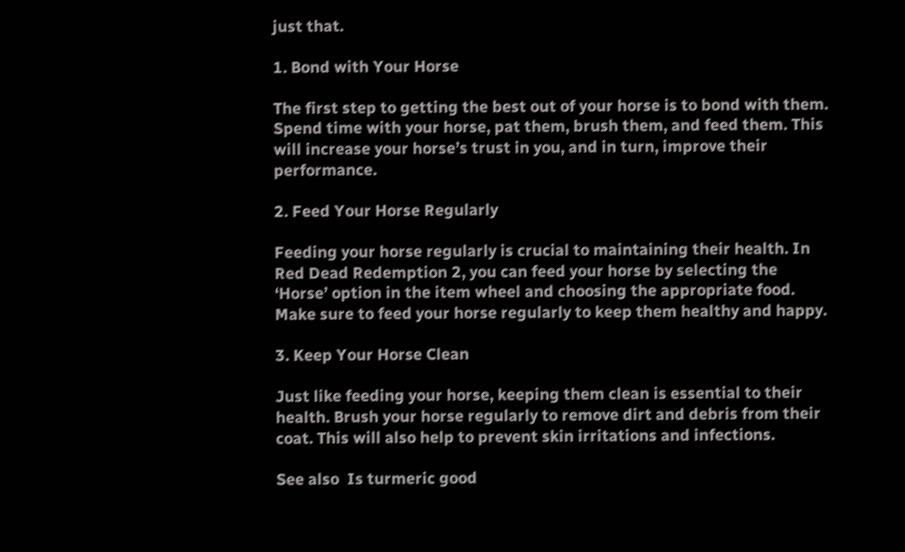just that.

1. Bond with Your Horse

The first step to getting the best out of your horse is to bond with them. Spend time with your horse, pat them, brush them, and feed them. This will increase your horse’s trust in you, and in turn, improve their performance.

2. Feed Your Horse Regularly

Feeding your horse regularly is crucial to maintaining their health. In Red Dead Redemption 2, you can feed your horse by selecting the ‘Horse’ option in the item wheel and choosing the appropriate food. Make sure to feed your horse regularly to keep them healthy and happy.

3. Keep Your Horse Clean

Just like feeding your horse, keeping them clean is essential to their health. Brush your horse regularly to remove dirt and debris from their coat. This will also help to prevent skin irritations and infections.

See also  Is turmeric good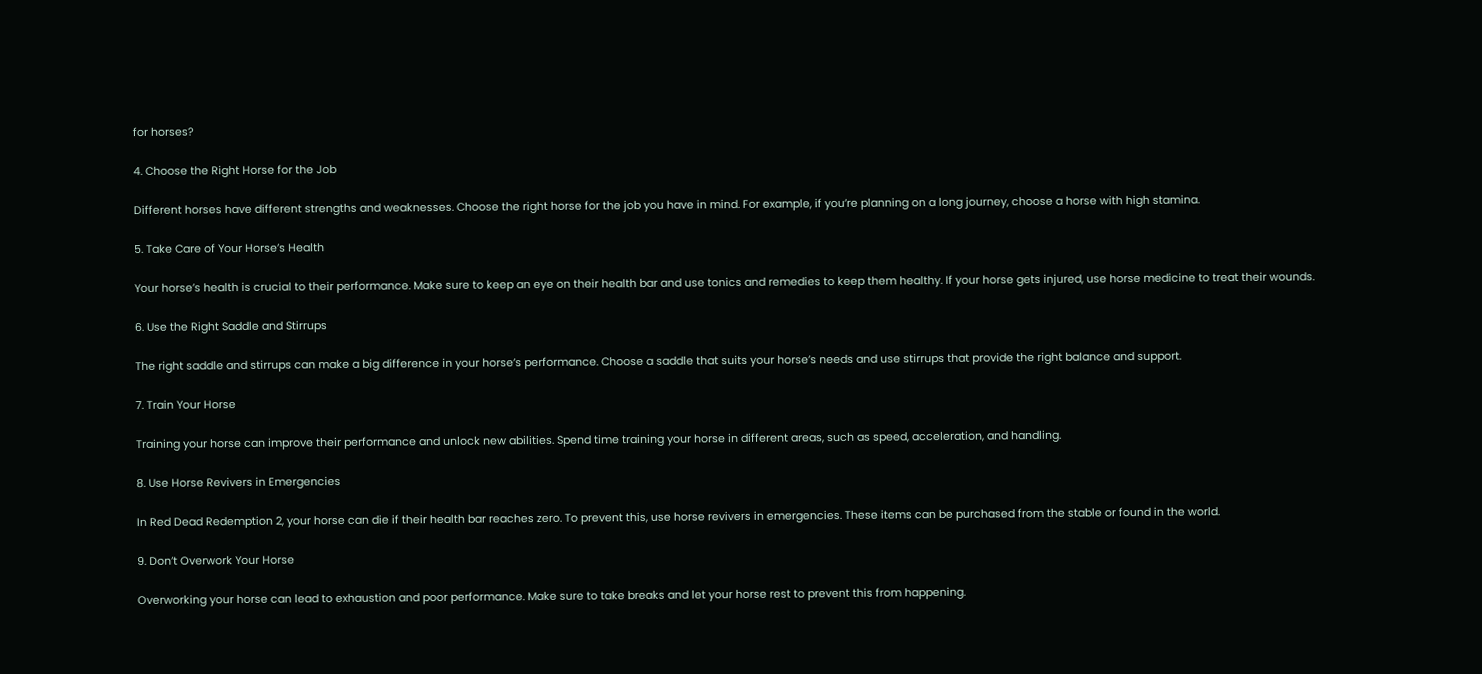for horses?

4. Choose the Right Horse for the Job

Different horses have different strengths and weaknesses. Choose the right horse for the job you have in mind. For example, if you’re planning on a long journey, choose a horse with high stamina.

5. Take Care of Your Horse’s Health

Your horse’s health is crucial to their performance. Make sure to keep an eye on their health bar and use tonics and remedies to keep them healthy. If your horse gets injured, use horse medicine to treat their wounds.

6. Use the Right Saddle and Stirrups

The right saddle and stirrups can make a big difference in your horse’s performance. Choose a saddle that suits your horse’s needs and use stirrups that provide the right balance and support.

7. Train Your Horse

Training your horse can improve their performance and unlock new abilities. Spend time training your horse in different areas, such as speed, acceleration, and handling.

8. Use Horse Revivers in Emergencies

In Red Dead Redemption 2, your horse can die if their health bar reaches zero. To prevent this, use horse revivers in emergencies. These items can be purchased from the stable or found in the world.

9. Don’t Overwork Your Horse

Overworking your horse can lead to exhaustion and poor performance. Make sure to take breaks and let your horse rest to prevent this from happening.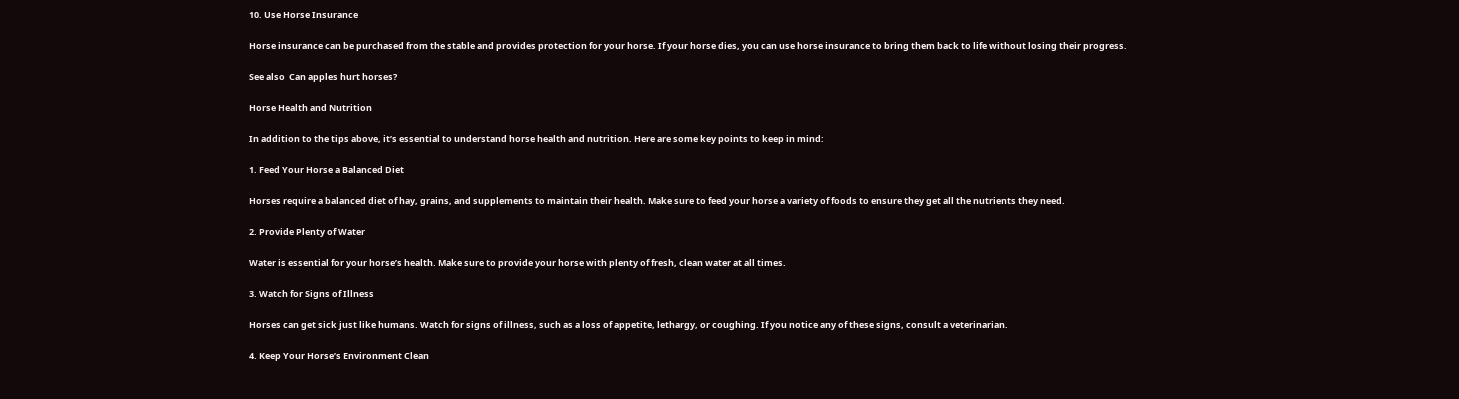10. Use Horse Insurance

Horse insurance can be purchased from the stable and provides protection for your horse. If your horse dies, you can use horse insurance to bring them back to life without losing their progress.

See also  Can apples hurt horses?

Horse Health and Nutrition

In addition to the tips above, it’s essential to understand horse health and nutrition. Here are some key points to keep in mind:

1. Feed Your Horse a Balanced Diet

Horses require a balanced diet of hay, grains, and supplements to maintain their health. Make sure to feed your horse a variety of foods to ensure they get all the nutrients they need.

2. Provide Plenty of Water

Water is essential for your horse’s health. Make sure to provide your horse with plenty of fresh, clean water at all times.

3. Watch for Signs of Illness

Horses can get sick just like humans. Watch for signs of illness, such as a loss of appetite, lethargy, or coughing. If you notice any of these signs, consult a veterinarian.

4. Keep Your Horse’s Environment Clean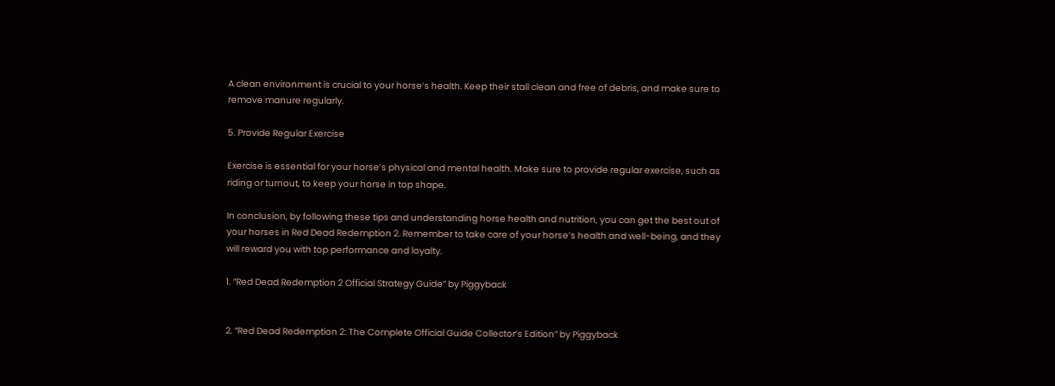A clean environment is crucial to your horse’s health. Keep their stall clean and free of debris, and make sure to remove manure regularly.

5. Provide Regular Exercise

Exercise is essential for your horse’s physical and mental health. Make sure to provide regular exercise, such as riding or turnout, to keep your horse in top shape.

In conclusion, by following these tips and understanding horse health and nutrition, you can get the best out of your horses in Red Dead Redemption 2. Remember to take care of your horse’s health and well-being, and they will reward you with top performance and loyalty.

1. “Red Dead Redemption 2 Official Strategy Guide” by Piggyback


2. “Red Dead Redemption 2: The Complete Official Guide Collector’s Edition” by Piggyback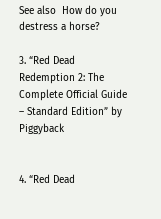See also  How do you destress a horse?

3. “Red Dead Redemption 2: The Complete Official Guide – Standard Edition” by Piggyback


4. “Red Dead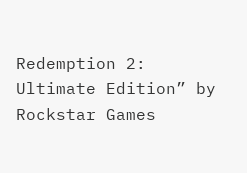Redemption 2: Ultimate Edition” by Rockstar Games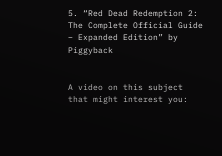5. “Red Dead Redemption 2: The Complete Official Guide – Expanded Edition” by Piggyback


A video on this subject that might interest you: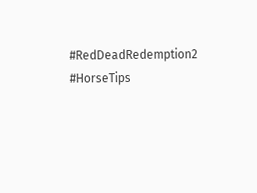#RedDeadRedemption2 #HorseTips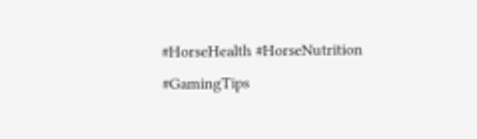#HorseHealth #HorseNutrition #GamingTips